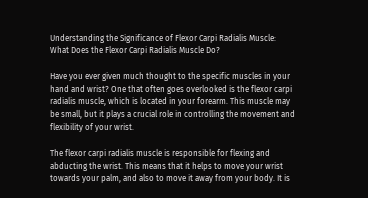Understanding the Significance of Flexor Carpi Radialis Muscle: What Does the Flexor Carpi Radialis Muscle Do?

Have you ever given much thought to the specific muscles in your hand and wrist? One that often goes overlooked is the flexor carpi radialis muscle, which is located in your forearm. This muscle may be small, but it plays a crucial role in controlling the movement and flexibility of your wrist.

The flexor carpi radialis muscle is responsible for flexing and abducting the wrist. This means that it helps to move your wrist towards your palm, and also to move it away from your body. It is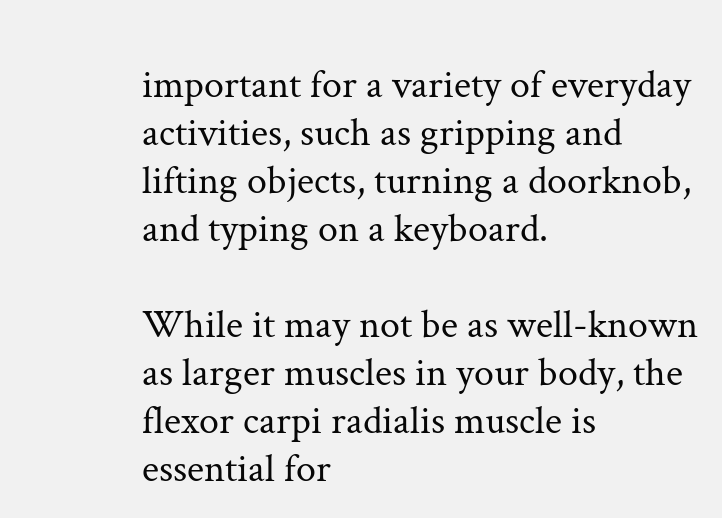important for a variety of everyday activities, such as gripping and lifting objects, turning a doorknob, and typing on a keyboard.

While it may not be as well-known as larger muscles in your body, the flexor carpi radialis muscle is essential for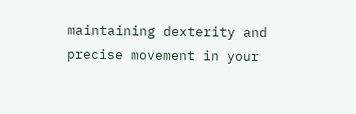maintaining dexterity and precise movement in your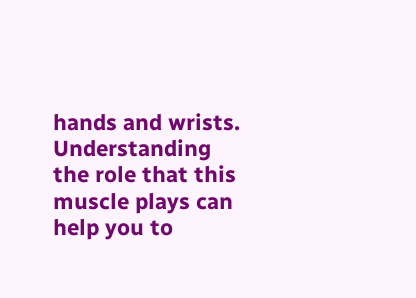hands and wrists. Understanding the role that this muscle plays can help you to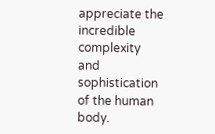appreciate the incredible complexity and sophistication of the human body.